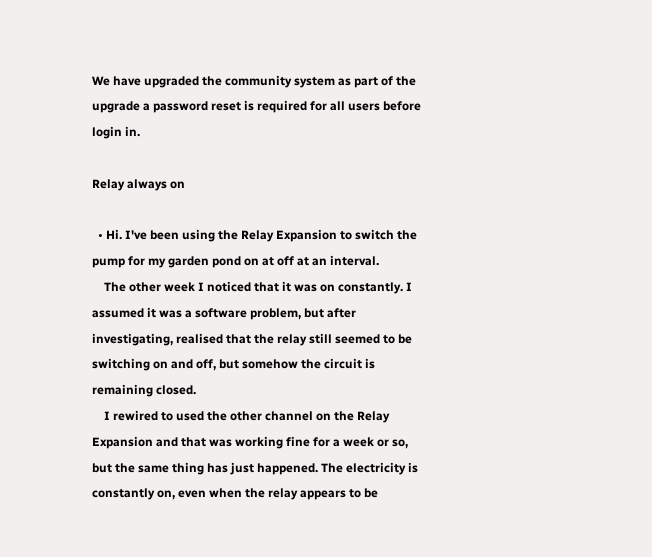We have upgraded the community system as part of the upgrade a password reset is required for all users before login in.

Relay always on

  • Hi. I've been using the Relay Expansion to switch the pump for my garden pond on at off at an interval.
    The other week I noticed that it was on constantly. I assumed it was a software problem, but after investigating, realised that the relay still seemed to be switching on and off, but somehow the circuit is remaining closed.
    I rewired to used the other channel on the Relay Expansion and that was working fine for a week or so, but the same thing has just happened. The electricity is constantly on, even when the relay appears to be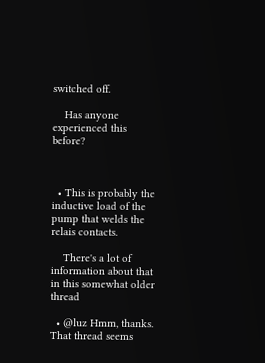switched off.

    Has anyone experienced this before?



  • This is probably the inductive load of the pump that welds the relais contacts.

    There's a lot of information about that in this somewhat older thread

  • @luz Hmm, thanks. That thread seems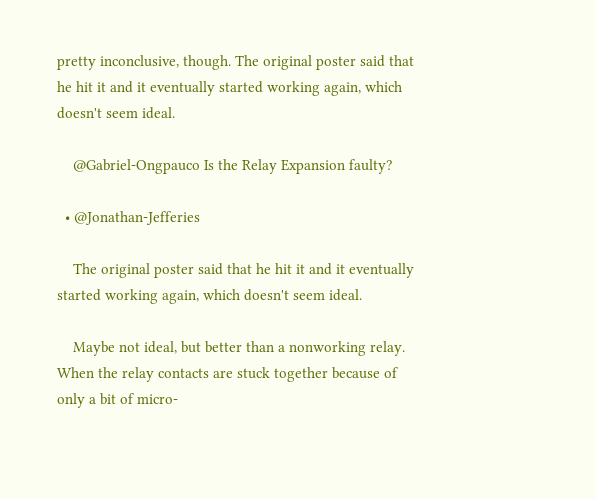pretty inconclusive, though. The original poster said that he hit it and it eventually started working again, which doesn't seem ideal.

    @Gabriel-Ongpauco Is the Relay Expansion faulty?

  • @Jonathan-Jefferies

    The original poster said that he hit it and it eventually started working again, which doesn't seem ideal.

    Maybe not ideal, but better than a nonworking relay. When the relay contacts are stuck together because of only a bit of micro-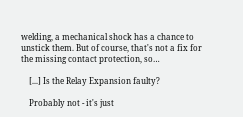welding, a mechanical shock has a chance to unstick them. But of course, that's not a fix for the missing contact protection, so…

    [...] Is the Relay Expansion faulty?

    Probably not - it's just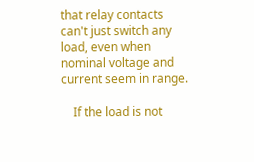that relay contacts can't just switch any load, even when nominal voltage and current seem in range.

    If the load is not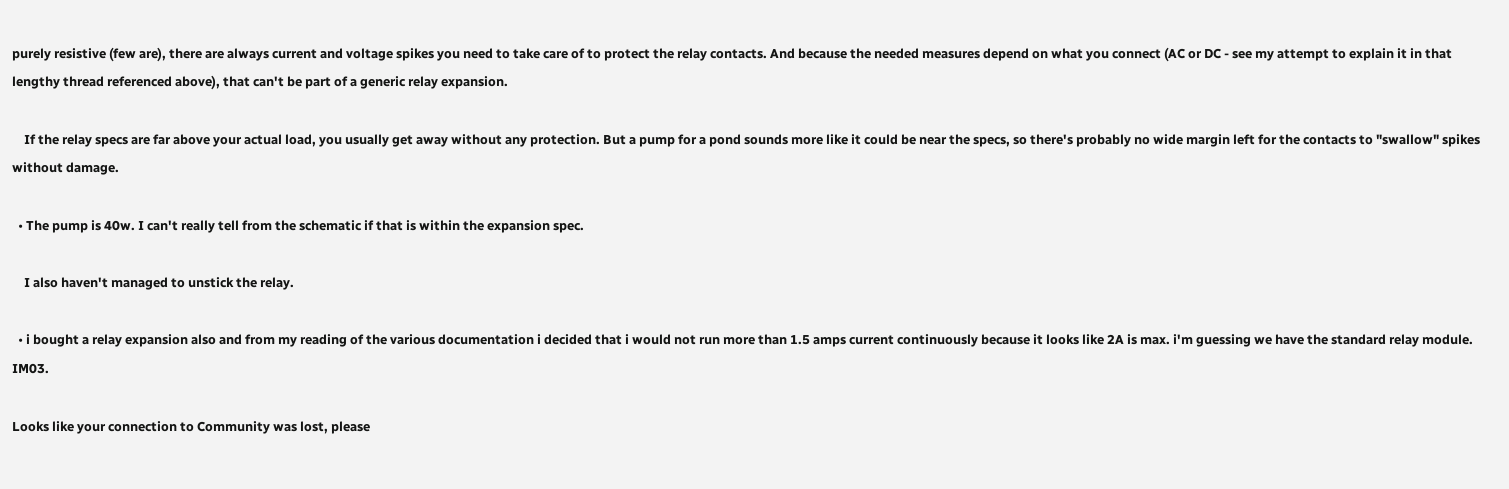purely resistive (few are), there are always current and voltage spikes you need to take care of to protect the relay contacts. And because the needed measures depend on what you connect (AC or DC - see my attempt to explain it in that lengthy thread referenced above), that can't be part of a generic relay expansion.

    If the relay specs are far above your actual load, you usually get away without any protection. But a pump for a pond sounds more like it could be near the specs, so there's probably no wide margin left for the contacts to "swallow" spikes without damage.

  • The pump is 40w. I can't really tell from the schematic if that is within the expansion spec.

    I also haven't managed to unstick the relay.

  • i bought a relay expansion also and from my reading of the various documentation i decided that i would not run more than 1.5 amps current continuously because it looks like 2A is max. i'm guessing we have the standard relay module. IM03.

Looks like your connection to Community was lost, please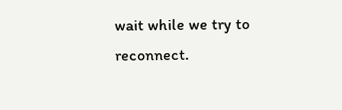wait while we try to reconnect.